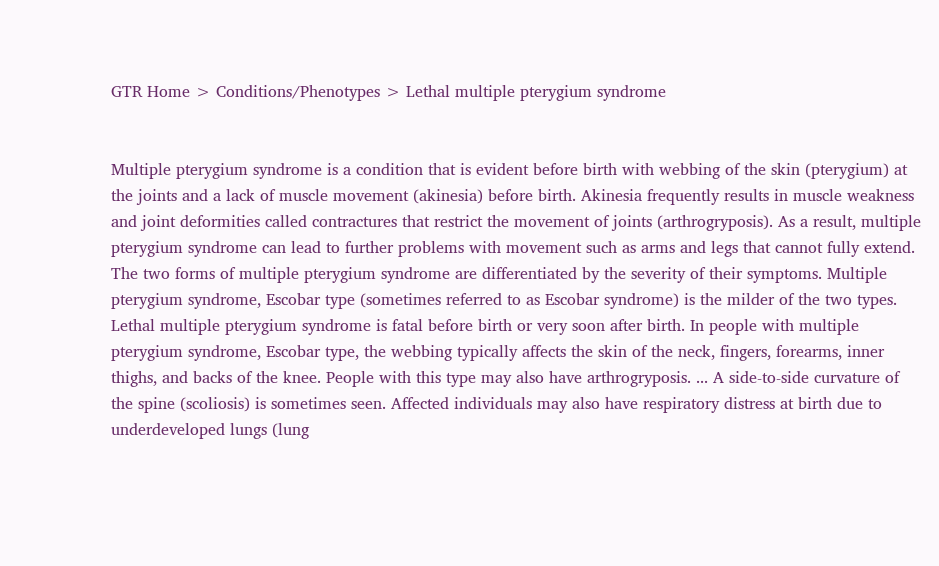GTR Home > Conditions/Phenotypes > Lethal multiple pterygium syndrome


Multiple pterygium syndrome is a condition that is evident before birth with webbing of the skin (pterygium) at the joints and a lack of muscle movement (akinesia) before birth. Akinesia frequently results in muscle weakness and joint deformities called contractures that restrict the movement of joints (arthrogryposis). As a result, multiple pterygium syndrome can lead to further problems with movement such as arms and legs that cannot fully extend. The two forms of multiple pterygium syndrome are differentiated by the severity of their symptoms. Multiple pterygium syndrome, Escobar type (sometimes referred to as Escobar syndrome) is the milder of the two types. Lethal multiple pterygium syndrome is fatal before birth or very soon after birth. In people with multiple pterygium syndrome, Escobar type, the webbing typically affects the skin of the neck, fingers, forearms, inner thighs, and backs of the knee. People with this type may also have arthrogryposis. ... A side-to-side curvature of the spine (scoliosis) is sometimes seen. Affected individuals may also have respiratory distress at birth due to underdeveloped lungs (lung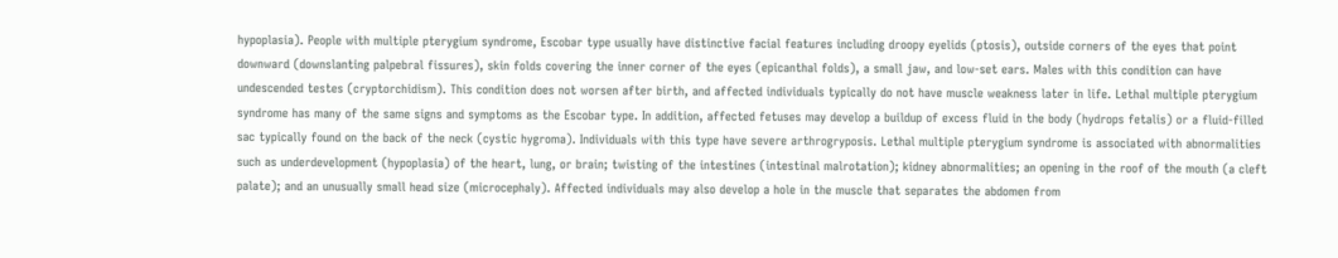hypoplasia). People with multiple pterygium syndrome, Escobar type usually have distinctive facial features including droopy eyelids (ptosis), outside corners of the eyes that point downward (downslanting palpebral fissures), skin folds covering the inner corner of the eyes (epicanthal folds), a small jaw, and low-set ears. Males with this condition can have undescended testes (cryptorchidism). This condition does not worsen after birth, and affected individuals typically do not have muscle weakness later in life. Lethal multiple pterygium syndrome has many of the same signs and symptoms as the Escobar type. In addition, affected fetuses may develop a buildup of excess fluid in the body (hydrops fetalis) or a fluid-filled sac typically found on the back of the neck (cystic hygroma). Individuals with this type have severe arthrogryposis. Lethal multiple pterygium syndrome is associated with abnormalities such as underdevelopment (hypoplasia) of the heart, lung, or brain; twisting of the intestines (intestinal malrotation); kidney abnormalities; an opening in the roof of the mouth (a cleft palate); and an unusually small head size (microcephaly). Affected individuals may also develop a hole in the muscle that separates the abdomen from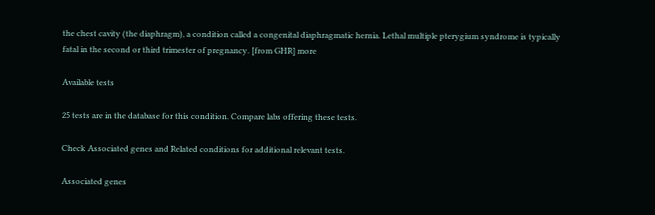the chest cavity (the diaphragm), a condition called a congenital diaphragmatic hernia. Lethal multiple pterygium syndrome is typically fatal in the second or third trimester of pregnancy. [from GHR] more

Available tests

25 tests are in the database for this condition. Compare labs offering these tests.

Check Associated genes and Related conditions for additional relevant tests.

Associated genes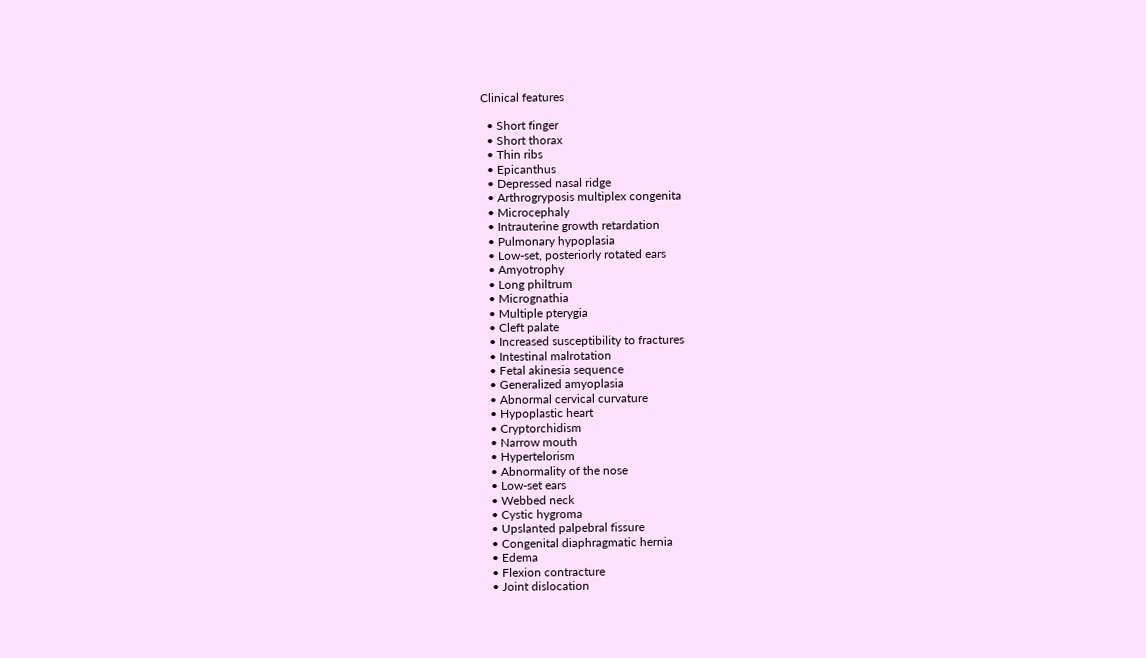Clinical features

  • Short finger
  • Short thorax
  • Thin ribs
  • Epicanthus
  • Depressed nasal ridge
  • Arthrogryposis multiplex congenita
  • Microcephaly
  • Intrauterine growth retardation
  • Pulmonary hypoplasia
  • Low-set, posteriorly rotated ears
  • Amyotrophy
  • Long philtrum
  • Micrognathia
  • Multiple pterygia
  • Cleft palate
  • Increased susceptibility to fractures
  • Intestinal malrotation
  • Fetal akinesia sequence
  • Generalized amyoplasia
  • Abnormal cervical curvature
  • Hypoplastic heart
  • Cryptorchidism
  • Narrow mouth
  • Hypertelorism
  • Abnormality of the nose
  • Low-set ears
  • Webbed neck
  • Cystic hygroma
  • Upslanted palpebral fissure
  • Congenital diaphragmatic hernia
  • Edema
  • Flexion contracture
  • Joint dislocation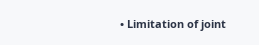• Limitation of joint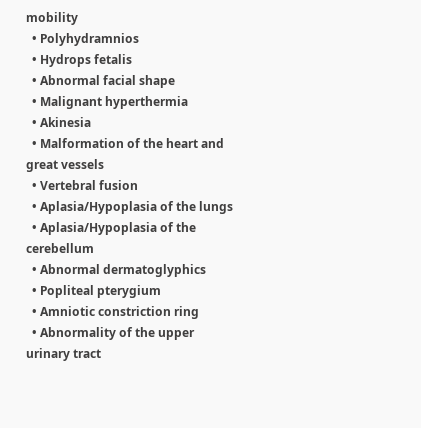mobility
  • Polyhydramnios
  • Hydrops fetalis
  • Abnormal facial shape
  • Malignant hyperthermia
  • Akinesia
  • Malformation of the heart and great vessels
  • Vertebral fusion
  • Aplasia/Hypoplasia of the lungs
  • Aplasia/Hypoplasia of the cerebellum
  • Abnormal dermatoglyphics
  • Popliteal pterygium
  • Amniotic constriction ring
  • Abnormality of the upper urinary tract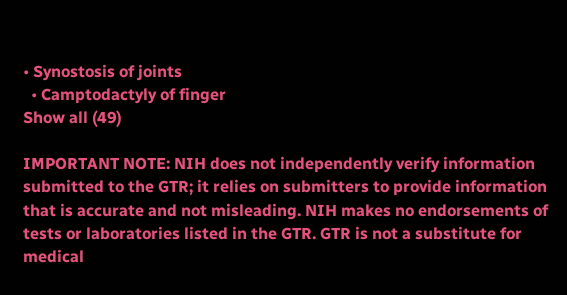• Synostosis of joints
  • Camptodactyly of finger
Show all (49)

IMPORTANT NOTE: NIH does not independently verify information submitted to the GTR; it relies on submitters to provide information that is accurate and not misleading. NIH makes no endorsements of tests or laboratories listed in the GTR. GTR is not a substitute for medical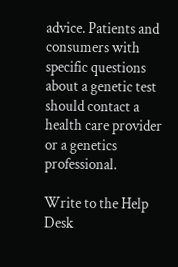advice. Patients and consumers with specific questions about a genetic test should contact a health care provider or a genetics professional.

Write to the Help Desk